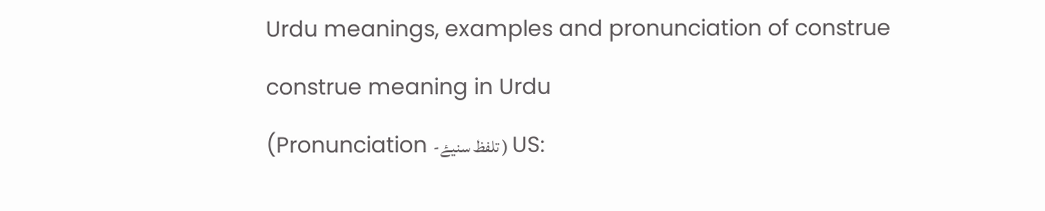Urdu meanings, examples and pronunciation of construe

construe meaning in Urdu

(Pronunciation -تلفظ سنیۓ ) US: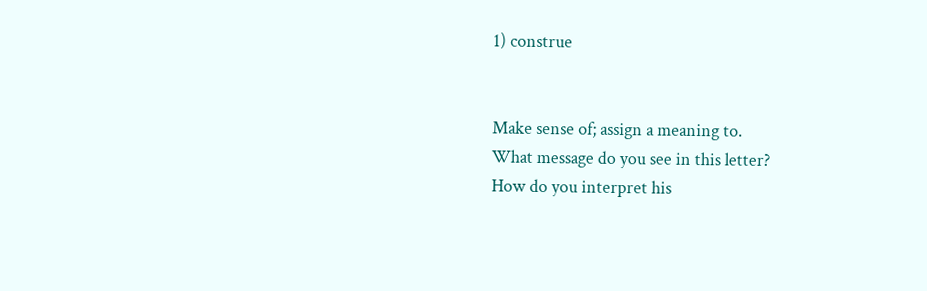1) construe


Make sense of; assign a meaning to.
What message do you see in this letter?
How do you interpret his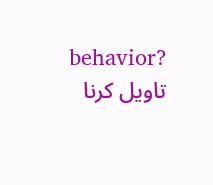behavior?
تاویل کرنا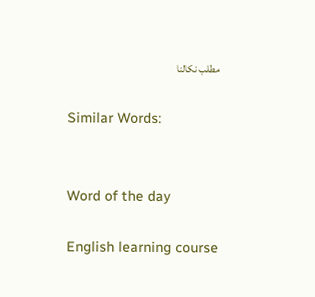مطلب نکالنا

Similar Words:


Word of the day

English learning course